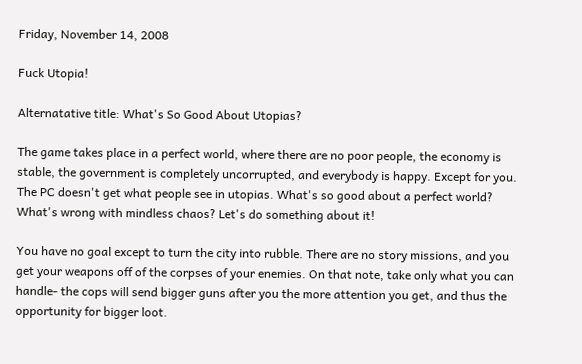Friday, November 14, 2008

Fuck Utopia!

Alternatative title: What's So Good About Utopias?

The game takes place in a perfect world, where there are no poor people, the economy is stable, the government is completely uncorrupted, and everybody is happy. Except for you. The PC doesn't get what people see in utopias. What's so good about a perfect world? What's wrong with mindless chaos? Let's do something about it!

You have no goal except to turn the city into rubble. There are no story missions, and you get your weapons off of the corpses of your enemies. On that note, take only what you can handle- the cops will send bigger guns after you the more attention you get, and thus the opportunity for bigger loot.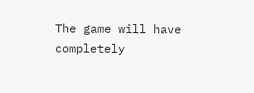The game will have completely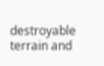destroyable terrain and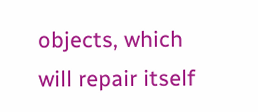objects, which will repair itself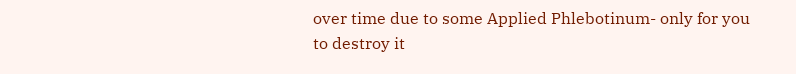over time due to some Applied Phlebotinum- only for you to destroy it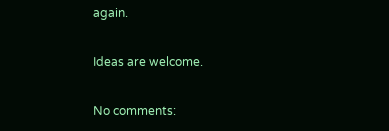again.

Ideas are welcome.

No comments: